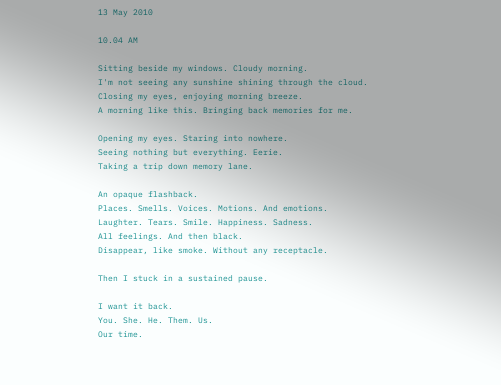13 May 2010

10.04 AM

Sitting beside my windows. Cloudy morning.
I'm not seeing any sunshine shining through the cloud.
Closing my eyes, enjoying morning breeze.
A morning like this. Bringing back memories for me.

Opening my eyes. Staring into nowhere.
Seeing nothing but everything. Eerie.
Taking a trip down memory lane.

An opaque flashback.
Places. Smells. Voices. Motions. And emotions.
Laughter. Tears. Smile. Happiness. Sadness.
All feelings. And then black.
Disappear, like smoke. Without any receptacle.

Then I stuck in a sustained pause.

I want it back.
You. She. He. Them. Us.
Our time.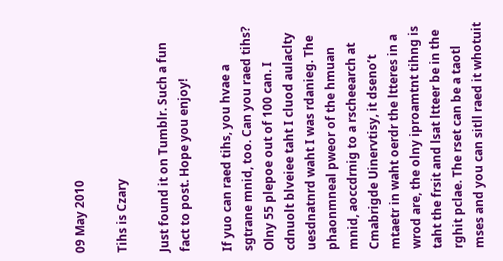09 May 2010

Tihs is Czary

Just found it on Tumblr. Such a fun fact to post. Hope you enjoy!

If yuo can raed tihs, you hvae a sgtrane mnid, too. Can you raed tihs? Olny 55 plepoe out of 100 can. I cdnuolt blveiee taht I cluod aulaclty uesdnatnrd waht I was rdanieg. The phaonmneal pweor of the hmuan mnid, aoccdrnig to a rscheearch at Cmabrigde Uinervtisy, it dseno’t mtaetr in waht oerdr the ltteres in a wrod are, the olny iproamtnt tihng is taht the frsit and lsat ltteer be in the rghit pclae. The rset can be a taotl mses and you can sitll raed it whotuit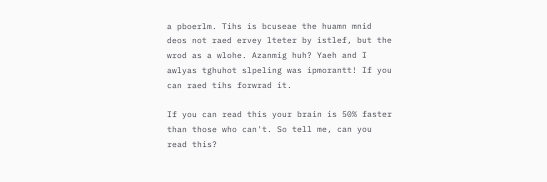a pboerlm. Tihs is bcuseae the huamn mnid deos not raed ervey lteter by istlef, but the wrod as a wlohe. Azanmig huh? Yaeh and I awlyas tghuhot slpeling was ipmorantt! If you can raed tihs forwrad it.

If you can read this your brain is 50% faster than those who can't. So tell me, can you read this?